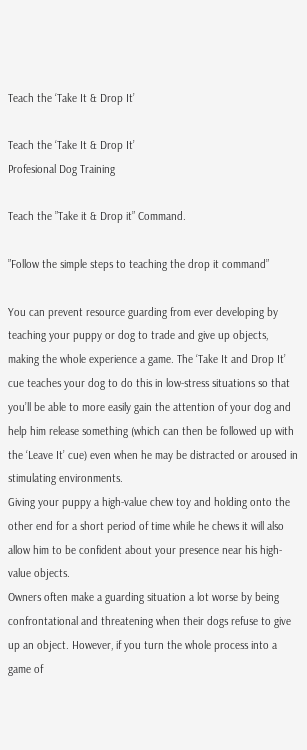Teach the ‘Take It & Drop It’

Teach the ‘Take It & Drop It’
Profesional Dog Training

Teach the ”Take it & Drop it” Command.

”Follow the simple steps to teaching the drop it command”

You can prevent resource guarding from ever developing by teaching your puppy or dog to trade and give up objects, making the whole experience a game. The ‘Take It and Drop It’ cue teaches your dog to do this in low-stress situations so that you’ll be able to more easily gain the attention of your dog and help him release something (which can then be followed up with the ‘Leave It’ cue) even when he may be distracted or aroused in stimulating environments.
Giving your puppy a high-value chew toy and holding onto the other end for a short period of time while he chews it will also allow him to be confident about your presence near his high-value objects.
Owners often make a guarding situation a lot worse by being confrontational and threatening when their dogs refuse to give up an object. However, if you turn the whole process into a game of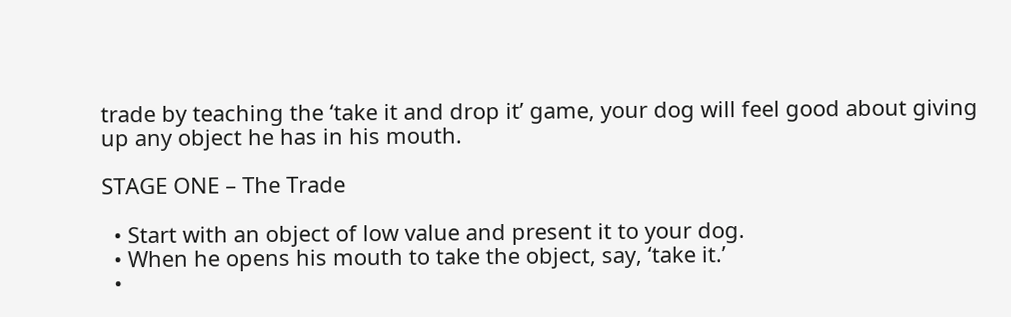trade by teaching the ‘take it and drop it’ game, your dog will feel good about giving up any object he has in his mouth.

STAGE ONE – The Trade

  • Start with an object of low value and present it to your dog.
  • When he opens his mouth to take the object, say, ‘take it.’
  •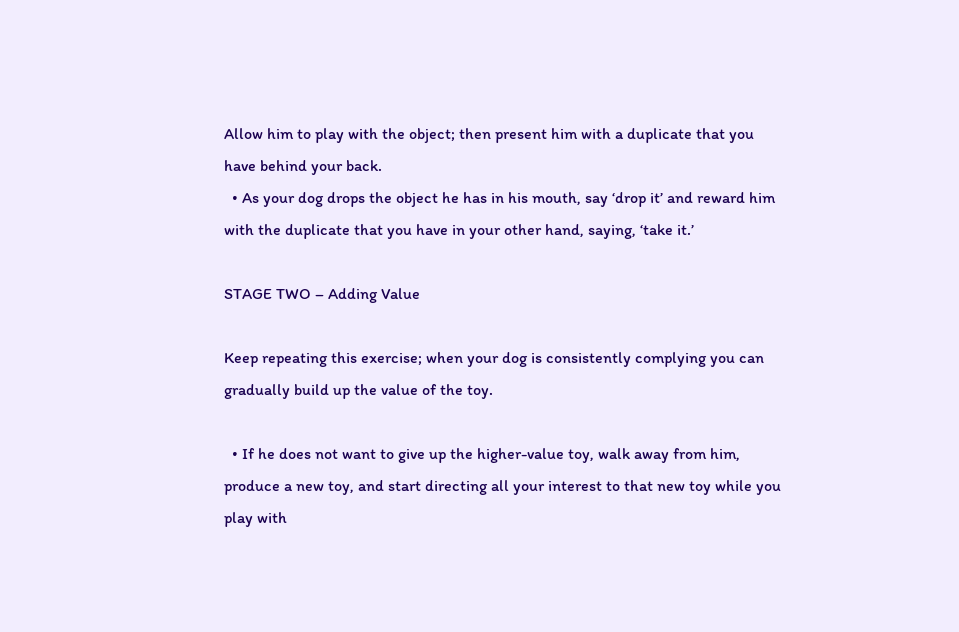Allow him to play with the object; then present him with a duplicate that you have behind your back.
  • As your dog drops the object he has in his mouth, say ‘drop it’ and reward him with the duplicate that you have in your other hand, saying, ‘take it.’

STAGE TWO – Adding Value

Keep repeating this exercise; when your dog is consistently complying you can gradually build up the value of the toy.

  • If he does not want to give up the higher-value toy, walk away from him, produce a new toy, and start directing all your interest to that new toy while you play with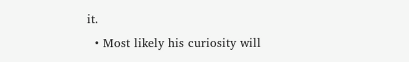it.
  • Most likely his curiosity will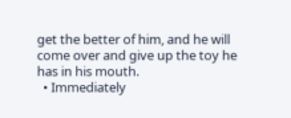get the better of him, and he will come over and give up the toy he has in his mouth.
  • Immediately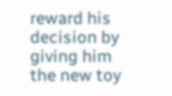reward his decision by giving him the new toy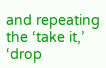and repeating the ‘take it,’ ‘drop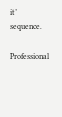it’ sequence.

Professional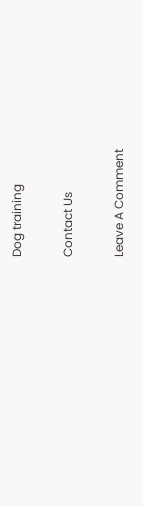Dog training

Contact Us

Leave A Comment